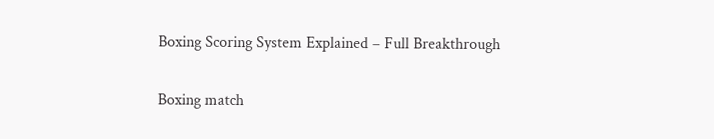Boxing Scoring System Explained – Full Breakthrough

Boxing match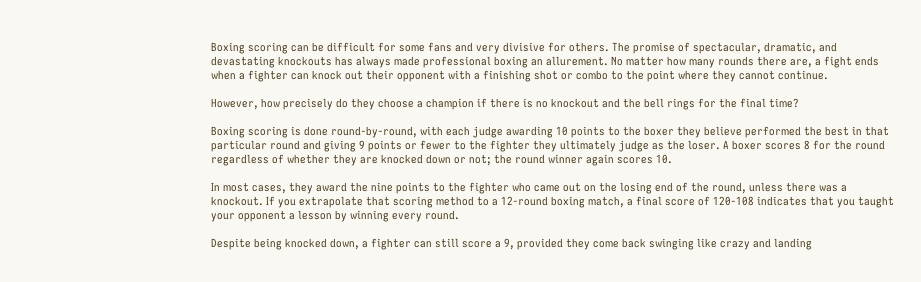Boxing scoring can be difficult for some fans and very divisive for others. The promise of spectacular, dramatic, and devastating knockouts has always made professional boxing an allurement. No matter how many rounds there are, a fight ends when a fighter can knock out their opponent with a finishing shot or combo to the point where they cannot continue.

However, how precisely do they choose a champion if there is no knockout and the bell rings for the final time?

Boxing scoring is done round-by-round, with each judge awarding 10 points to the boxer they believe performed the best in that particular round and giving 9 points or fewer to the fighter they ultimately judge as the loser. A boxer scores 8 for the round regardless of whether they are knocked down or not; the round winner again scores 10.

In most cases, they award the nine points to the fighter who came out on the losing end of the round, unless there was a knockout. If you extrapolate that scoring method to a 12-round boxing match, a final score of 120-108 indicates that you taught your opponent a lesson by winning every round.

Despite being knocked down, a fighter can still score a 9, provided they come back swinging like crazy and landing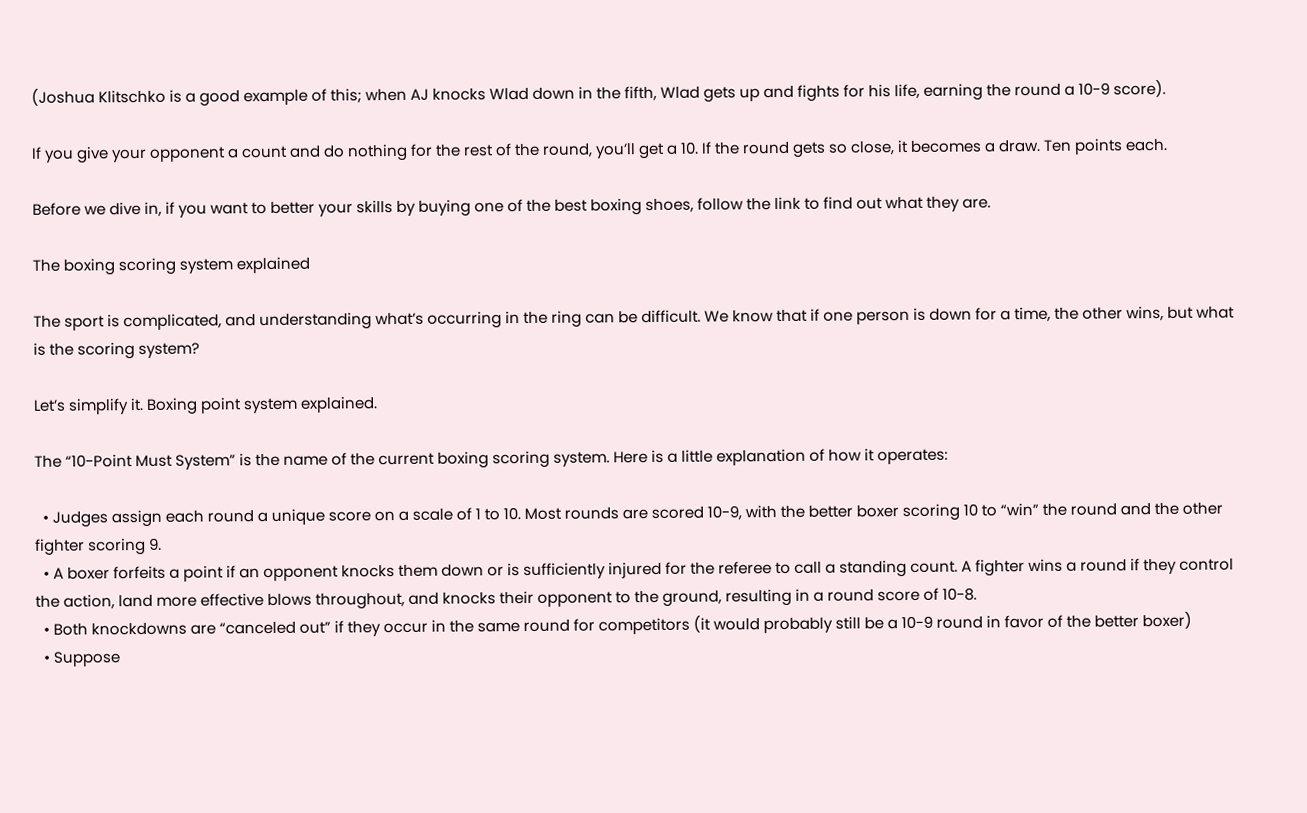(Joshua Klitschko is a good example of this; when AJ knocks Wlad down in the fifth, Wlad gets up and fights for his life, earning the round a 10-9 score).

If you give your opponent a count and do nothing for the rest of the round, you’ll get a 10. If the round gets so close, it becomes a draw. Ten points each.

Before we dive in, if you want to better your skills by buying one of the best boxing shoes, follow the link to find out what they are.

The boxing scoring system explained

The sport is complicated, and understanding what’s occurring in the ring can be difficult. We know that if one person is down for a time, the other wins, but what is the scoring system?

Let’s simplify it. Boxing point system explained.

The “10-Point Must System” is the name of the current boxing scoring system. Here is a little explanation of how it operates:

  • Judges assign each round a unique score on a scale of 1 to 10. Most rounds are scored 10-9, with the better boxer scoring 10 to “win” the round and the other fighter scoring 9.
  • A boxer forfeits a point if an opponent knocks them down or is sufficiently injured for the referee to call a standing count. A fighter wins a round if they control the action, land more effective blows throughout, and knocks their opponent to the ground, resulting in a round score of 10-8.
  • Both knockdowns are “canceled out” if they occur in the same round for competitors (it would probably still be a 10-9 round in favor of the better boxer)
  • Suppose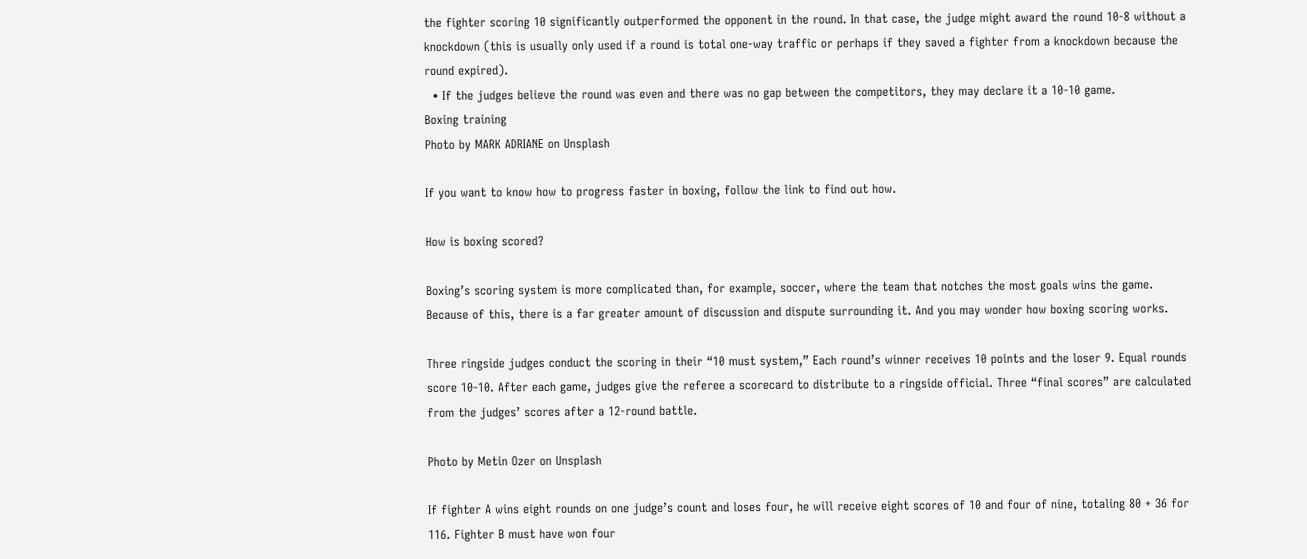the fighter scoring 10 significantly outperformed the opponent in the round. In that case, the judge might award the round 10-8 without a knockdown (this is usually only used if a round is total one-way traffic or perhaps if they saved a fighter from a knockdown because the round expired).
  • If the judges believe the round was even and there was no gap between the competitors, they may declare it a 10-10 game.
Boxing training
Photo by MARK ADRIANE on Unsplash

If you want to know how to progress faster in boxing, follow the link to find out how.

How is boxing scored?

Boxing’s scoring system is more complicated than, for example, soccer, where the team that notches the most goals wins the game. Because of this, there is a far greater amount of discussion and dispute surrounding it. And you may wonder how boxing scoring works.

Three ringside judges conduct the scoring in their “10 must system,” Each round’s winner receives 10 points and the loser 9. Equal rounds score 10-10. After each game, judges give the referee a scorecard to distribute to a ringside official. Three “final scores” are calculated from the judges’ scores after a 12-round battle.

Photo by Metin Ozer on Unsplash

If fighter A wins eight rounds on one judge’s count and loses four, he will receive eight scores of 10 and four of nine, totaling 80 + 36 for 116. Fighter B must have won four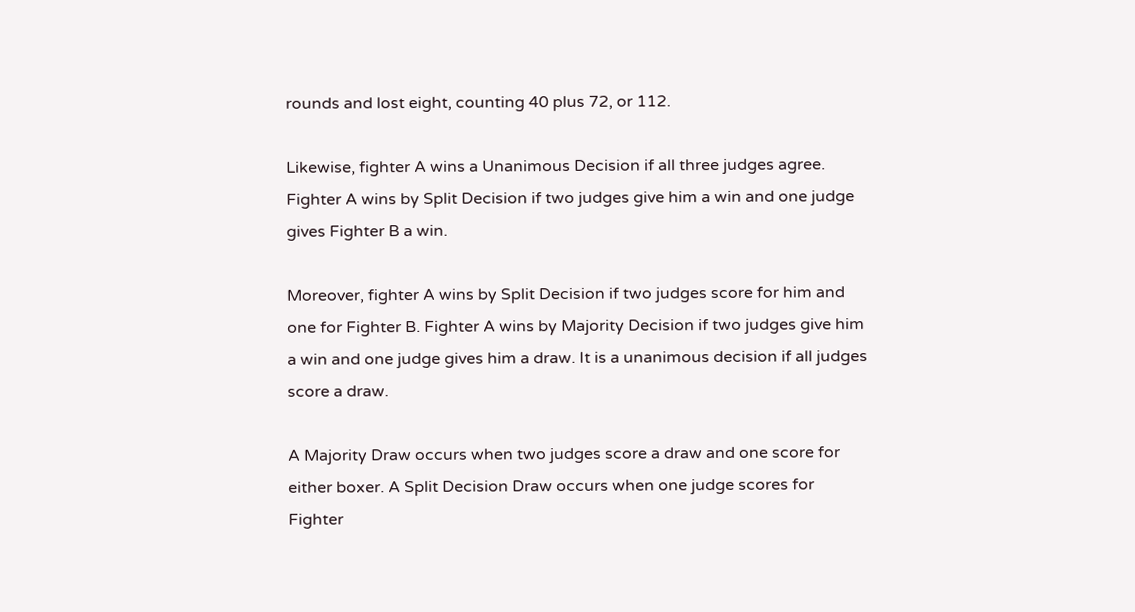rounds and lost eight, counting 40 plus 72, or 112.

Likewise, fighter A wins a Unanimous Decision if all three judges agree. Fighter A wins by Split Decision if two judges give him a win and one judge gives Fighter B a win.

Moreover, fighter A wins by Split Decision if two judges score for him and one for Fighter B. Fighter A wins by Majority Decision if two judges give him a win and one judge gives him a draw. It is a unanimous decision if all judges score a draw.

A Majority Draw occurs when two judges score a draw and one score for either boxer. A Split Decision Draw occurs when one judge scores for Fighter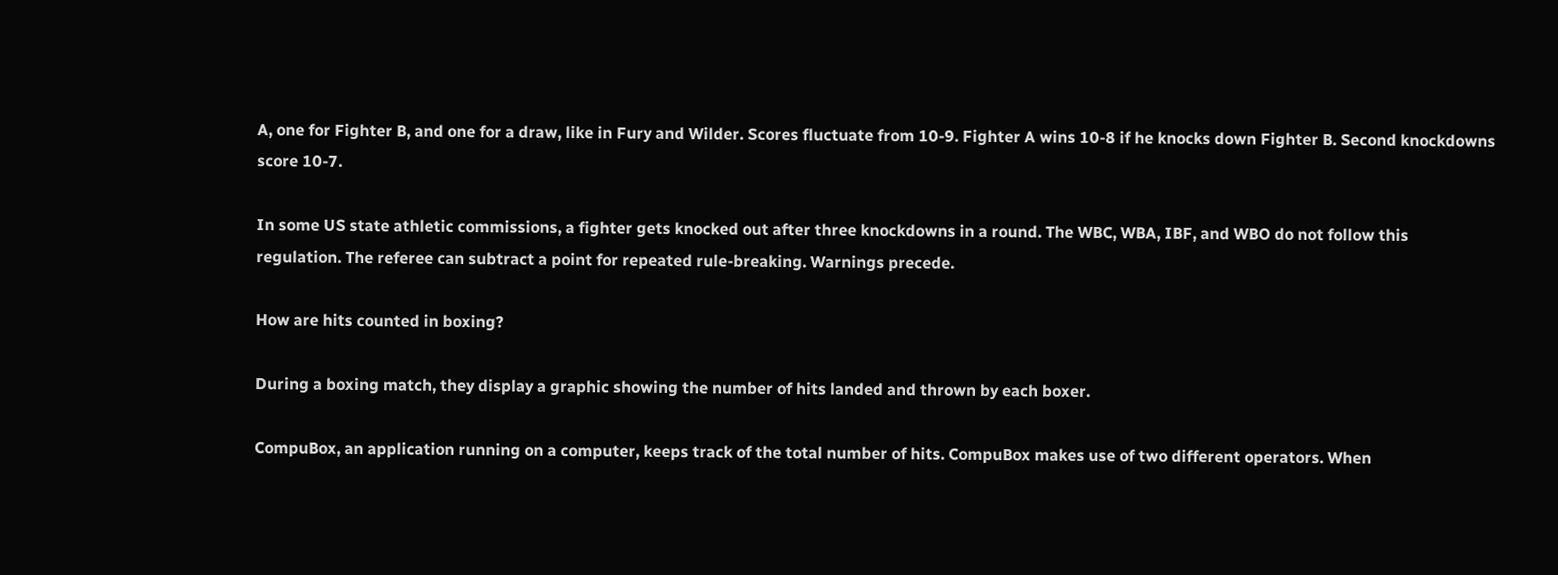A, one for Fighter B, and one for a draw, like in Fury and Wilder. Scores fluctuate from 10-9. Fighter A wins 10-8 if he knocks down Fighter B. Second knockdowns score 10-7.

In some US state athletic commissions, a fighter gets knocked out after three knockdowns in a round. The WBC, WBA, IBF, and WBO do not follow this regulation. The referee can subtract a point for repeated rule-breaking. Warnings precede.

How are hits counted in boxing?

During a boxing match, they display a graphic showing the number of hits landed and thrown by each boxer.

CompuBox, an application running on a computer, keeps track of the total number of hits. CompuBox makes use of two different operators. When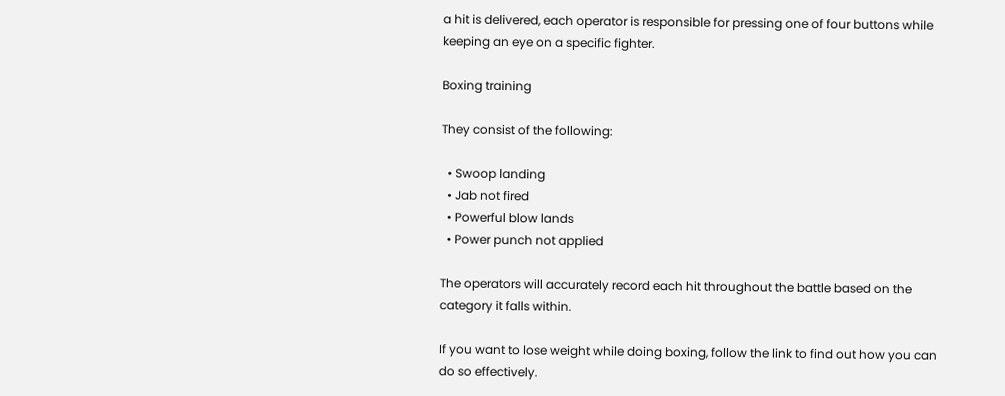a hit is delivered, each operator is responsible for pressing one of four buttons while keeping an eye on a specific fighter.

Boxing training

They consist of the following:

  • Swoop landing
  • Jab not fired
  • Powerful blow lands
  • Power punch not applied

The operators will accurately record each hit throughout the battle based on the category it falls within.

If you want to lose weight while doing boxing, follow the link to find out how you can do so effectively.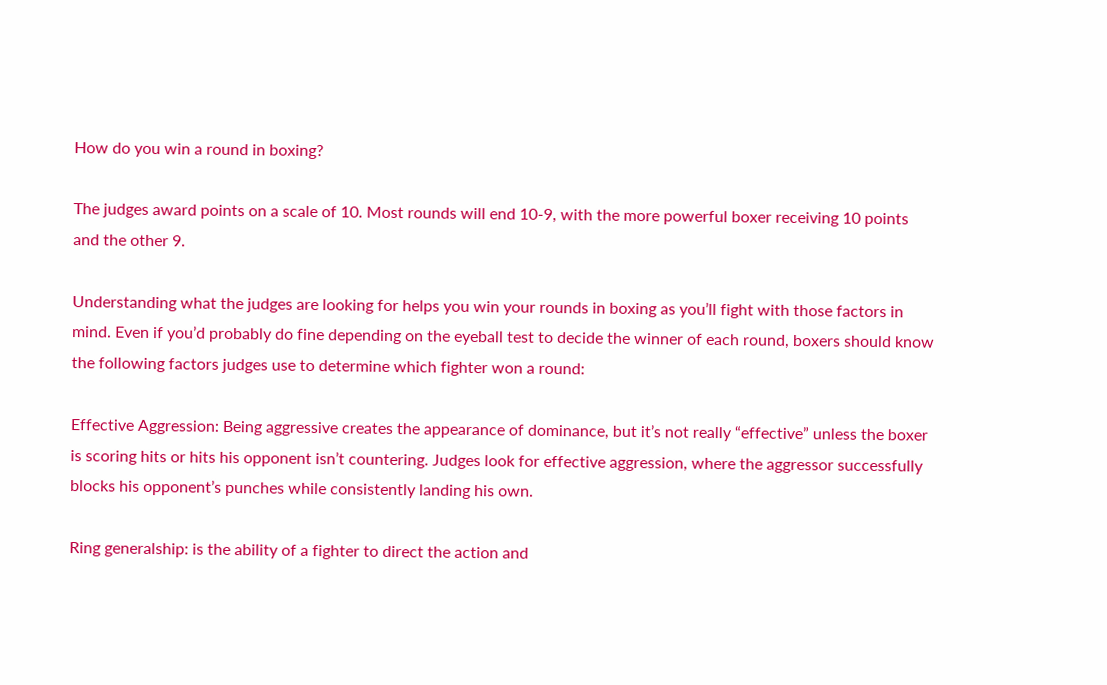How do you win a round in boxing?

The judges award points on a scale of 10. Most rounds will end 10-9, with the more powerful boxer receiving 10 points and the other 9.

Understanding what the judges are looking for helps you win your rounds in boxing as you’ll fight with those factors in mind. Even if you’d probably do fine depending on the eyeball test to decide the winner of each round, boxers should know the following factors judges use to determine which fighter won a round:

Effective Aggression: Being aggressive creates the appearance of dominance, but it’s not really “effective” unless the boxer is scoring hits or hits his opponent isn’t countering. Judges look for effective aggression, where the aggressor successfully blocks his opponent’s punches while consistently landing his own.

Ring generalship: is the ability of a fighter to direct the action and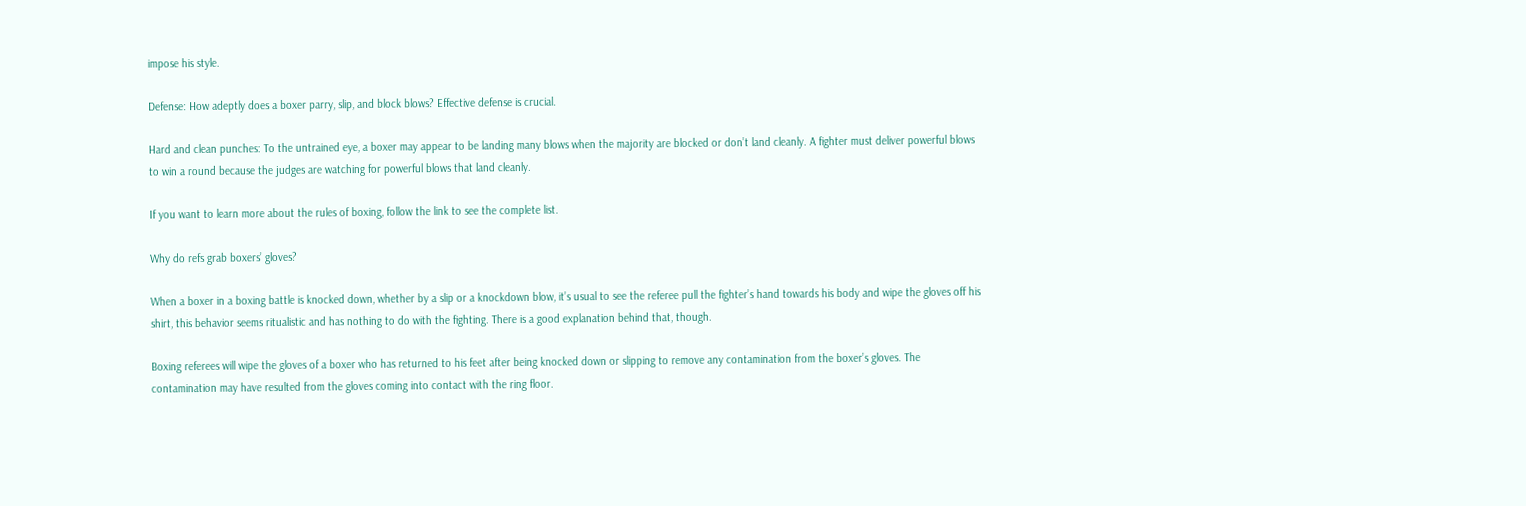impose his style.

Defense: How adeptly does a boxer parry, slip, and block blows? Effective defense is crucial.

Hard and clean punches: To the untrained eye, a boxer may appear to be landing many blows when the majority are blocked or don’t land cleanly. A fighter must deliver powerful blows to win a round because the judges are watching for powerful blows that land cleanly.

If you want to learn more about the rules of boxing, follow the link to see the complete list.

Why do refs grab boxers’ gloves?

When a boxer in a boxing battle is knocked down, whether by a slip or a knockdown blow, it’s usual to see the referee pull the fighter’s hand towards his body and wipe the gloves off his shirt, this behavior seems ritualistic and has nothing to do with the fighting. There is a good explanation behind that, though.

Boxing referees will wipe the gloves of a boxer who has returned to his feet after being knocked down or slipping to remove any contamination from the boxer’s gloves. The contamination may have resulted from the gloves coming into contact with the ring floor.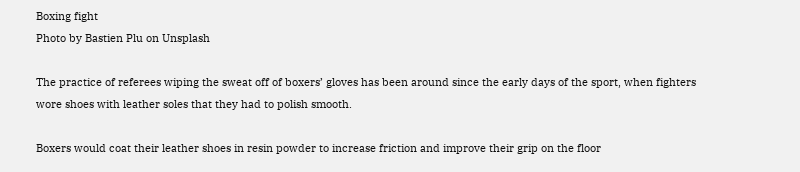Boxing fight
Photo by Bastien Plu on Unsplash

The practice of referees wiping the sweat off of boxers’ gloves has been around since the early days of the sport, when fighters wore shoes with leather soles that they had to polish smooth.

Boxers would coat their leather shoes in resin powder to increase friction and improve their grip on the floor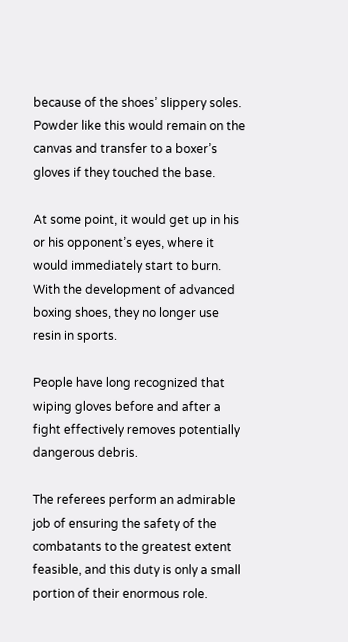because of the shoes’ slippery soles. Powder like this would remain on the canvas and transfer to a boxer’s gloves if they touched the base.

At some point, it would get up in his or his opponent’s eyes, where it would immediately start to burn. With the development of advanced boxing shoes, they no longer use resin in sports.

People have long recognized that wiping gloves before and after a fight effectively removes potentially dangerous debris.

The referees perform an admirable job of ensuring the safety of the combatants to the greatest extent feasible, and this duty is only a small portion of their enormous role.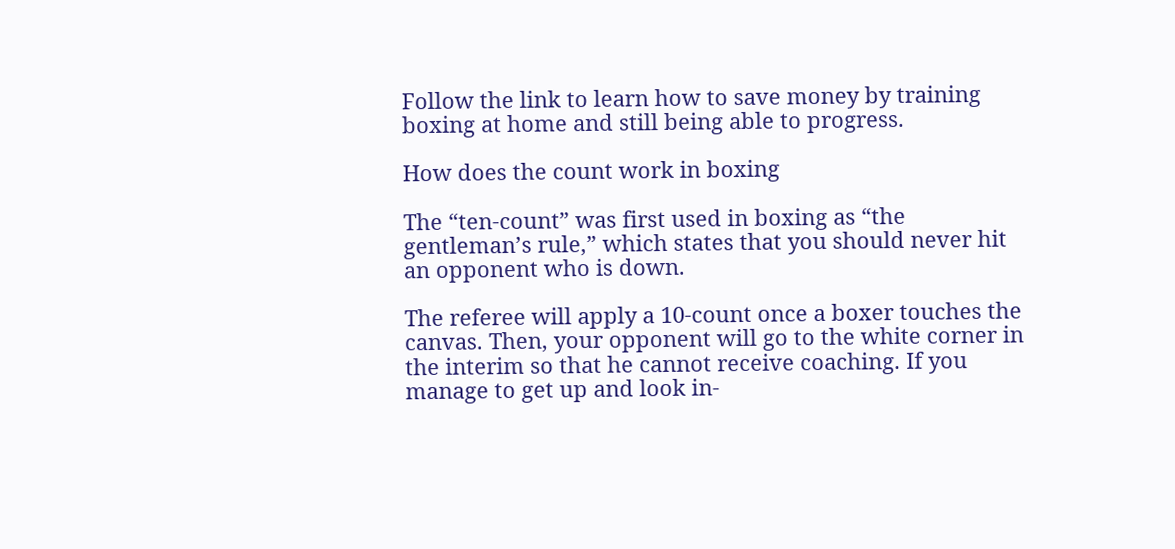Follow the link to learn how to save money by training boxing at home and still being able to progress.

How does the count work in boxing

The “ten-count” was first used in boxing as “the gentleman’s rule,” which states that you should never hit an opponent who is down.

The referee will apply a 10-count once a boxer touches the canvas. Then, your opponent will go to the white corner in the interim so that he cannot receive coaching. If you manage to get up and look in-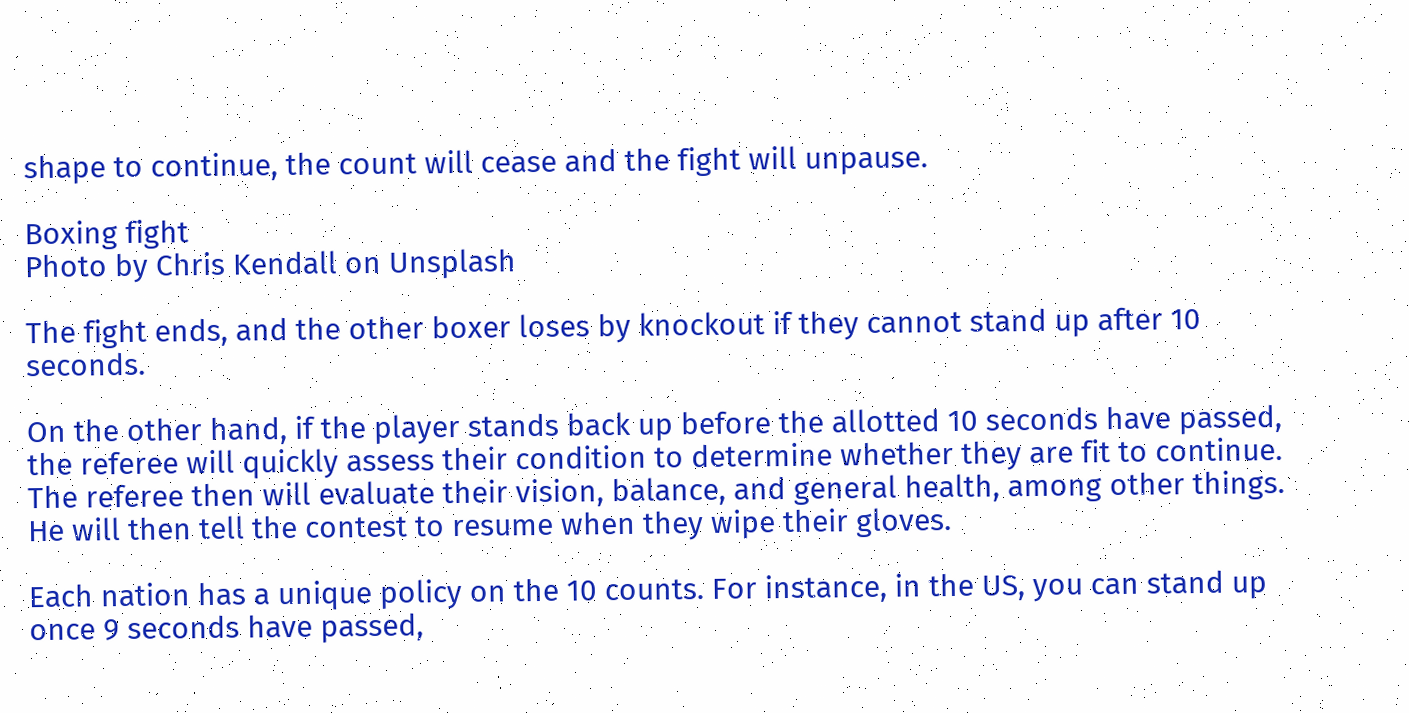shape to continue, the count will cease and the fight will unpause.

Boxing fight
Photo by Chris Kendall on Unsplash

The fight ends, and the other boxer loses by knockout if they cannot stand up after 10 seconds.

On the other hand, if the player stands back up before the allotted 10 seconds have passed, the referee will quickly assess their condition to determine whether they are fit to continue. The referee then will evaluate their vision, balance, and general health, among other things. He will then tell the contest to resume when they wipe their gloves.

Each nation has a unique policy on the 10 counts. For instance, in the US, you can stand up once 9 seconds have passed,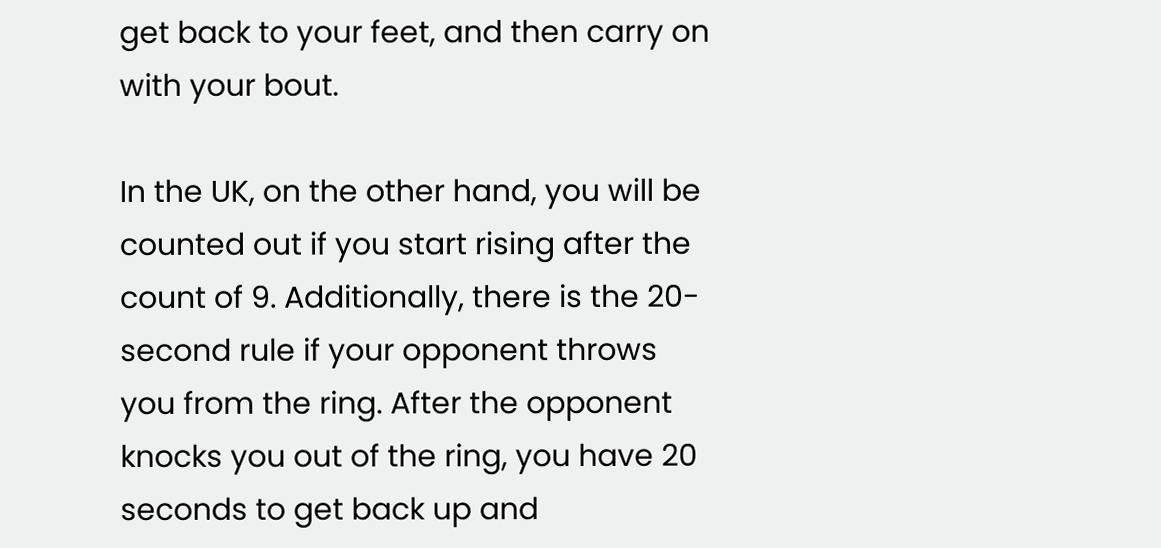get back to your feet, and then carry on with your bout.

In the UK, on the other hand, you will be counted out if you start rising after the count of 9. Additionally, there is the 20-second rule if your opponent throws you from the ring. After the opponent knocks you out of the ring, you have 20 seconds to get back up and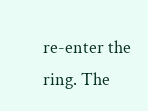re-enter the ring. The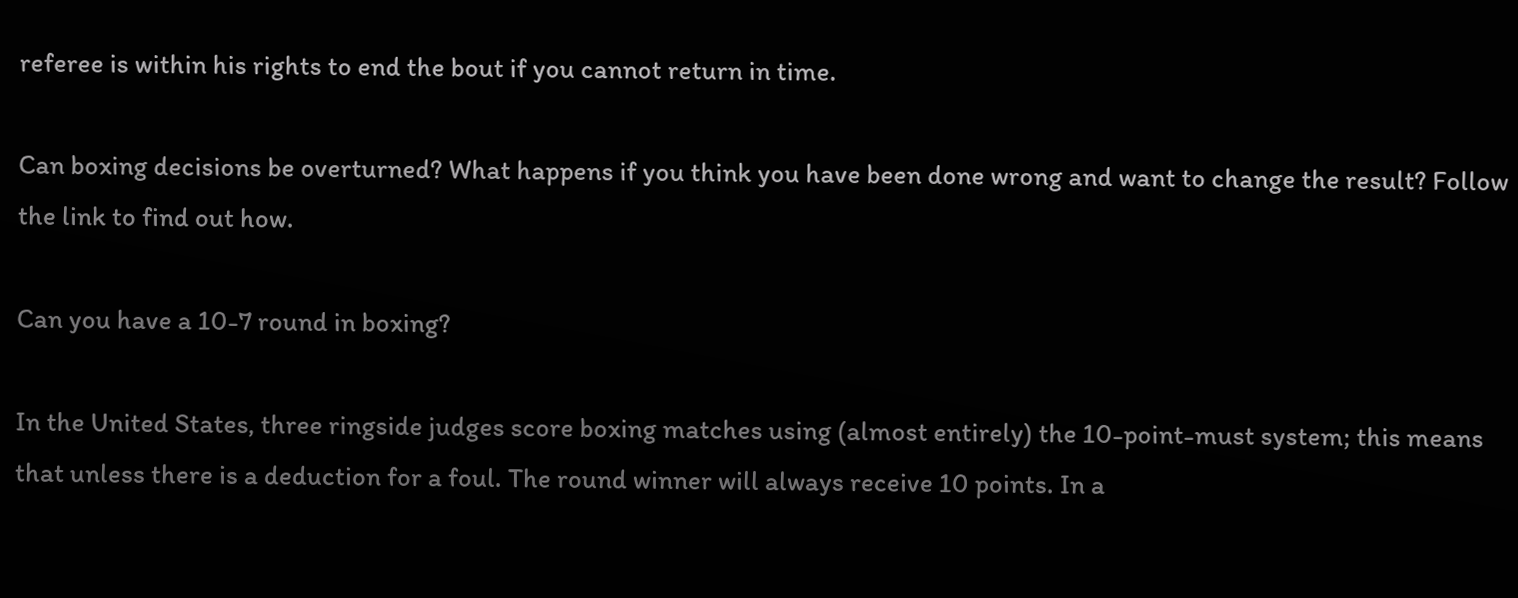referee is within his rights to end the bout if you cannot return in time.

Can boxing decisions be overturned? What happens if you think you have been done wrong and want to change the result? Follow the link to find out how.

Can you have a 10-7 round in boxing?

In the United States, three ringside judges score boxing matches using (almost entirely) the 10-point-must system; this means that unless there is a deduction for a foul. The round winner will always receive 10 points. In a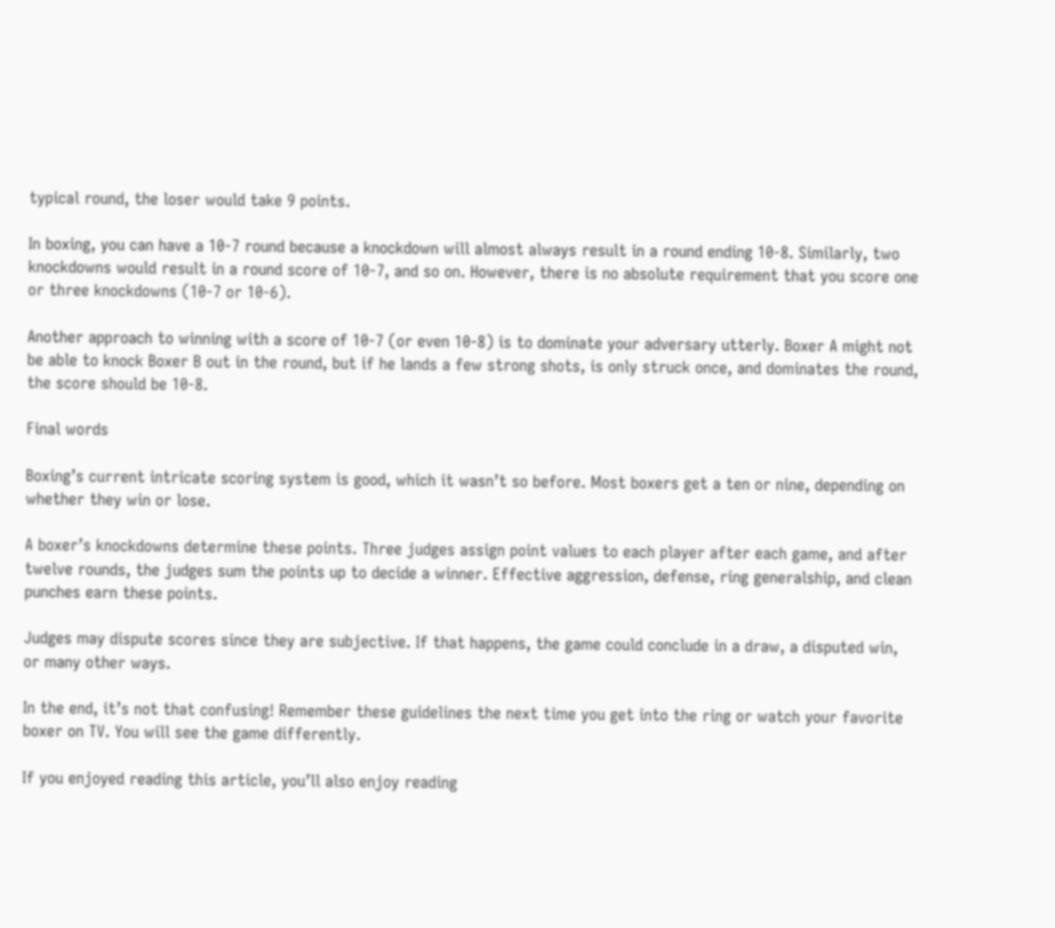typical round, the loser would take 9 points.

In boxing, you can have a 10-7 round because a knockdown will almost always result in a round ending 10-8. Similarly, two knockdowns would result in a round score of 10-7, and so on. However, there is no absolute requirement that you score one or three knockdowns (10-7 or 10-6).

Another approach to winning with a score of 10-7 (or even 10-8) is to dominate your adversary utterly. Boxer A might not be able to knock Boxer B out in the round, but if he lands a few strong shots, is only struck once, and dominates the round, the score should be 10-8.

Final words

Boxing’s current intricate scoring system is good, which it wasn’t so before. Most boxers get a ten or nine, depending on whether they win or lose.

A boxer’s knockdowns determine these points. Three judges assign point values to each player after each game, and after twelve rounds, the judges sum the points up to decide a winner. Effective aggression, defense, ring generalship, and clean punches earn these points.

Judges may dispute scores since they are subjective. If that happens, the game could conclude in a draw, a disputed win, or many other ways.

In the end, it’s not that confusing! Remember these guidelines the next time you get into the ring or watch your favorite boxer on TV. You will see the game differently.

If you enjoyed reading this article, you’ll also enjoy reading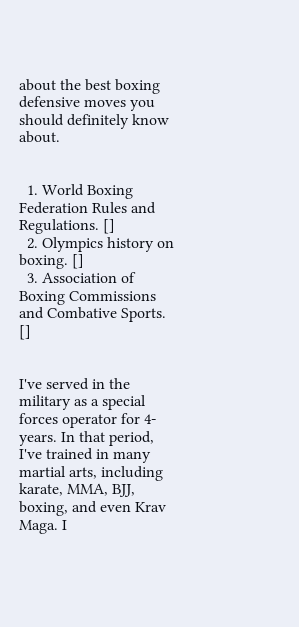about the best boxing defensive moves you should definitely know about.


  1. World Boxing Federation Rules and Regulations. []
  2. Olympics history on boxing. []
  3. Association of Boxing Commissions and Combative Sports. []


I've served in the military as a special forces operator for 4-years. In that period, I've trained in many martial arts, including karate, MMA, BJJ, boxing, and even Krav Maga. I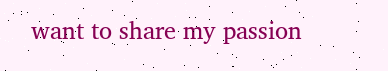want to share my passion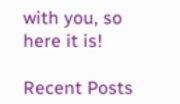with you, so here it is!

Recent Posts